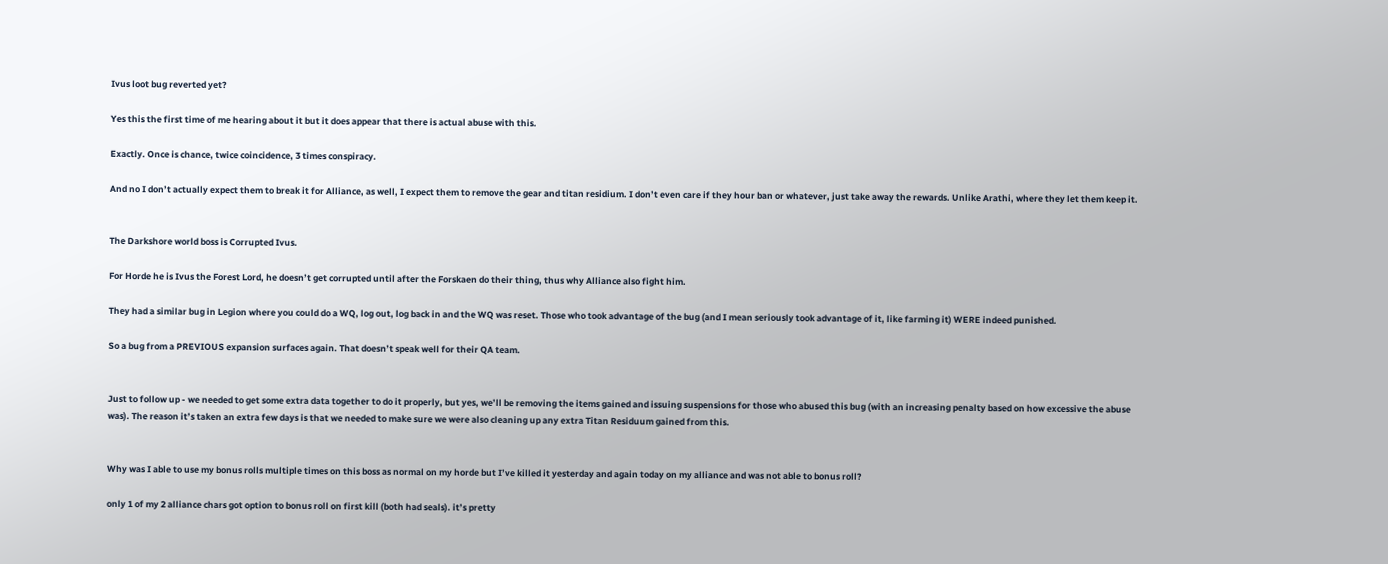Ivus loot bug reverted yet?

Yes this the first time of me hearing about it but it does appear that there is actual abuse with this.

Exactly. Once is chance, twice coincidence, 3 times conspiracy.

And no I don’t actually expect them to break it for Alliance, as well, I expect them to remove the gear and titan residium. I don’t even care if they hour ban or whatever, just take away the rewards. Unlike Arathi, where they let them keep it.


The Darkshore world boss is Corrupted Ivus.

For Horde he is Ivus the Forest Lord, he doesn’t get corrupted until after the Forskaen do their thing, thus why Alliance also fight him.

They had a similar bug in Legion where you could do a WQ, log out, log back in and the WQ was reset. Those who took advantage of the bug (and I mean seriously took advantage of it, like farming it) WERE indeed punished.

So a bug from a PREVIOUS expansion surfaces again. That doesn’t speak well for their QA team.


Just to follow up - we needed to get some extra data together to do it properly, but yes, we’ll be removing the items gained and issuing suspensions for those who abused this bug (with an increasing penalty based on how excessive the abuse was). The reason it’s taken an extra few days is that we needed to make sure we were also cleaning up any extra Titan Residuum gained from this.


Why was I able to use my bonus rolls multiple times on this boss as normal on my horde but I’ve killed it yesterday and again today on my alliance and was not able to bonus roll?

only 1 of my 2 alliance chars got option to bonus roll on first kill (both had seals). it’s pretty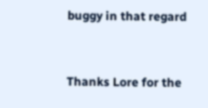buggy in that regard


Thanks Lore for the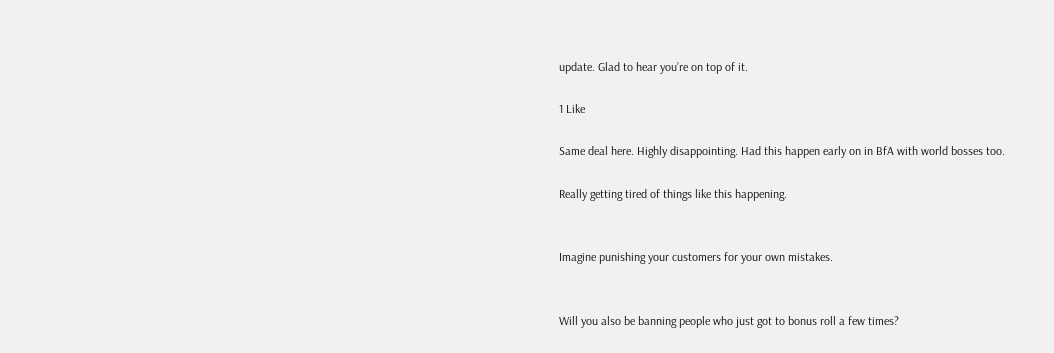update. Glad to hear you’re on top of it.

1 Like

Same deal here. Highly disappointing. Had this happen early on in BfA with world bosses too.

Really getting tired of things like this happening.


Imagine punishing your customers for your own mistakes.


Will you also be banning people who just got to bonus roll a few times?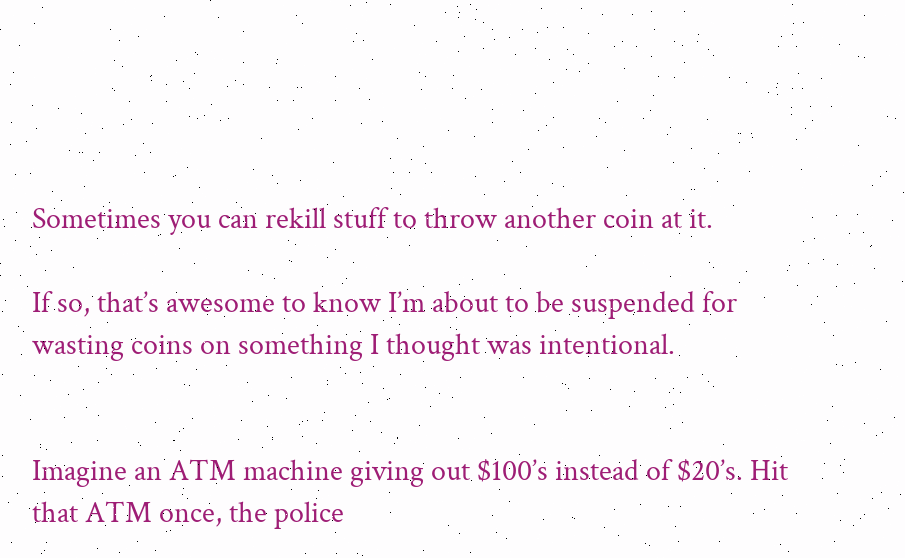Sometimes you can rekill stuff to throw another coin at it.

If so, that’s awesome to know I’m about to be suspended for wasting coins on something I thought was intentional.


Imagine an ATM machine giving out $100’s instead of $20’s. Hit that ATM once, the police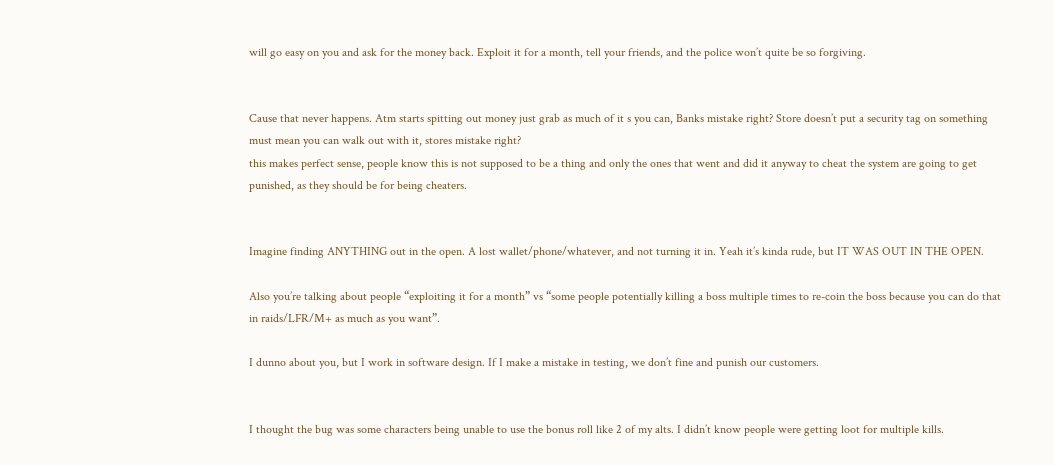will go easy on you and ask for the money back. Exploit it for a month, tell your friends, and the police won’t quite be so forgiving.


Cause that never happens. Atm starts spitting out money just grab as much of it s you can, Banks mistake right? Store doesn’t put a security tag on something must mean you can walk out with it, stores mistake right?
this makes perfect sense, people know this is not supposed to be a thing and only the ones that went and did it anyway to cheat the system are going to get punished, as they should be for being cheaters.


Imagine finding ANYTHING out in the open. A lost wallet/phone/whatever, and not turning it in. Yeah it’s kinda rude, but IT WAS OUT IN THE OPEN.

Also you’re talking about people “exploiting it for a month” vs “some people potentially killing a boss multiple times to re-coin the boss because you can do that in raids/LFR/M+ as much as you want”.

I dunno about you, but I work in software design. If I make a mistake in testing, we don’t fine and punish our customers.


I thought the bug was some characters being unable to use the bonus roll like 2 of my alts. I didn’t know people were getting loot for multiple kills.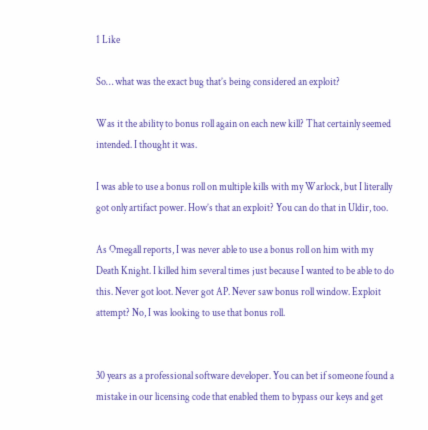1 Like

So… what was the exact bug that’s being considered an exploit?

Was it the ability to bonus roll again on each new kill? That certainly seemed intended. I thought it was.

I was able to use a bonus roll on multiple kills with my Warlock, but I literally got only artifact power. How’s that an exploit? You can do that in Uldir, too.

As Omegall reports, I was never able to use a bonus roll on him with my Death Knight. I killed him several times just because I wanted to be able to do this. Never got loot. Never got AP. Never saw bonus roll window. Exploit attempt? No, I was looking to use that bonus roll.


30 years as a professional software developer. You can bet if someone found a mistake in our licensing code that enabled them to bypass our keys and get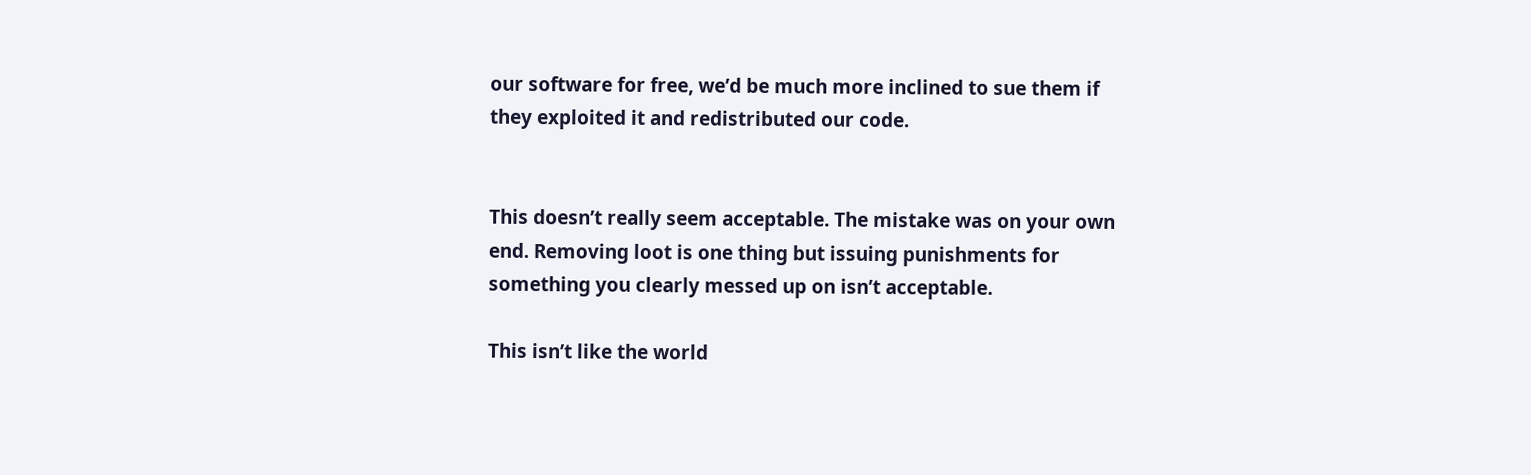our software for free, we’d be much more inclined to sue them if they exploited it and redistributed our code.


This doesn’t really seem acceptable. The mistake was on your own end. Removing loot is one thing but issuing punishments for something you clearly messed up on isn’t acceptable.

This isn’t like the world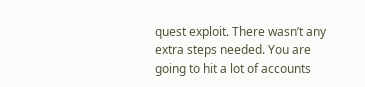quest exploit. There wasn’t any extra steps needed. You are going to hit a lot of accounts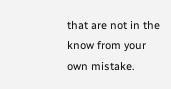that are not in the know from your own mistake.